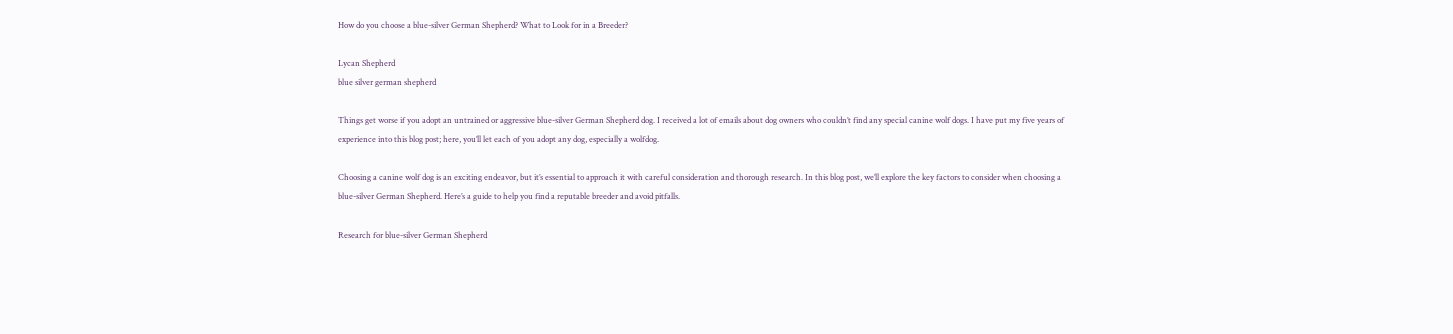How do you choose a blue-silver German Shepherd? What to Look for in a Breeder?

Lycan Shepherd
blue silver german shepherd

Things get worse if you adopt an untrained or aggressive blue-silver German Shepherd dog. I received a lot of emails about dog owners who couldn’t find any special canine wolf dogs. I have put my five years of experience into this blog post; here, you’ll let each of you adopt any dog, especially a wolfdog.

Choosing a canine wolf dog is an exciting endeavor, but it’s essential to approach it with careful consideration and thorough research. In this blog post, we’ll explore the key factors to consider when choosing a blue-silver German Shepherd. Here’s a guide to help you find a reputable breeder and avoid pitfalls.

Research for blue-silver German Shepherd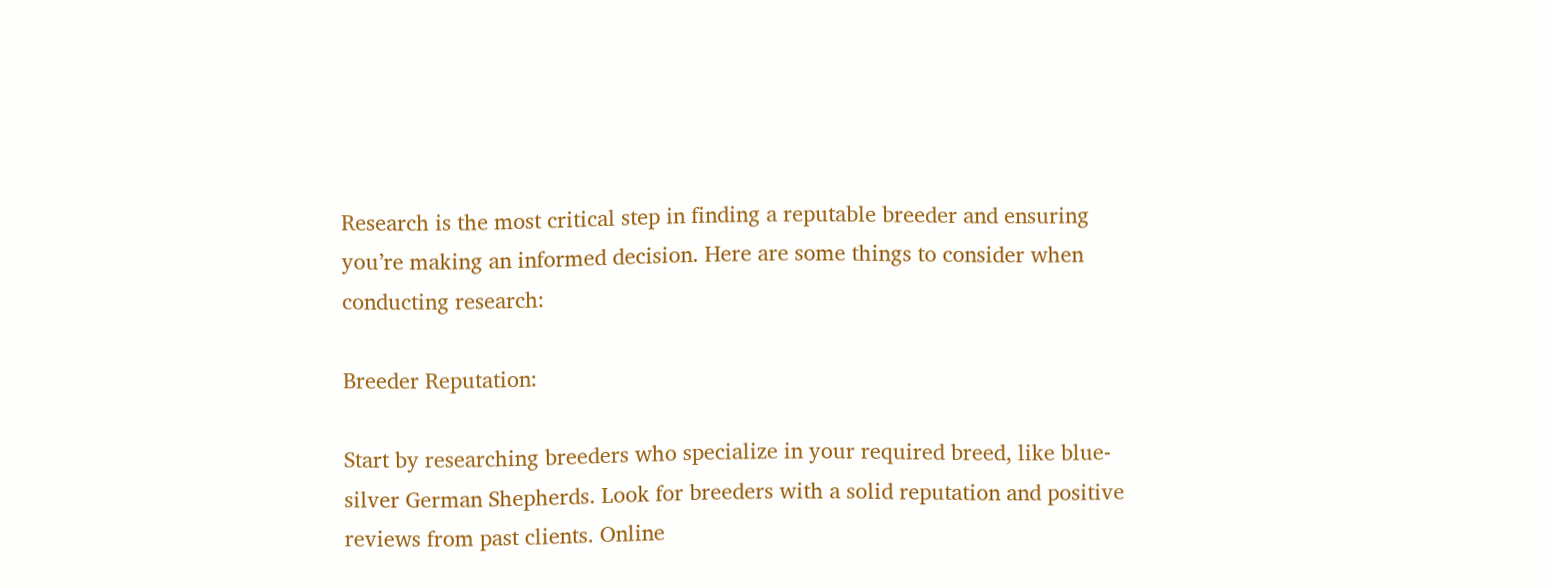Research is the most critical step in finding a reputable breeder and ensuring you’re making an informed decision. Here are some things to consider when conducting research:

Breeder Reputation:

Start by researching breeders who specialize in your required breed, like blue-silver German Shepherds. Look for breeders with a solid reputation and positive reviews from past clients. Online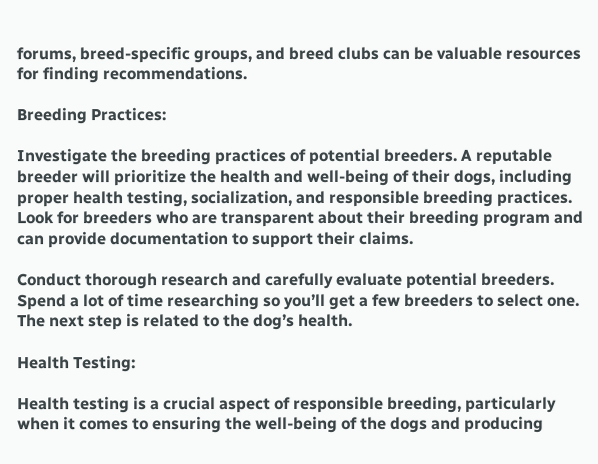forums, breed-specific groups, and breed clubs can be valuable resources for finding recommendations.

Breeding Practices:

Investigate the breeding practices of potential breeders. A reputable breeder will prioritize the health and well-being of their dogs, including proper health testing, socialization, and responsible breeding practices. Look for breeders who are transparent about their breeding program and can provide documentation to support their claims.

Conduct thorough research and carefully evaluate potential breeders. Spend a lot of time researching so you’ll get a few breeders to select one. The next step is related to the dog’s health.

Health Testing:

Health testing is a crucial aspect of responsible breeding, particularly when it comes to ensuring the well-being of the dogs and producing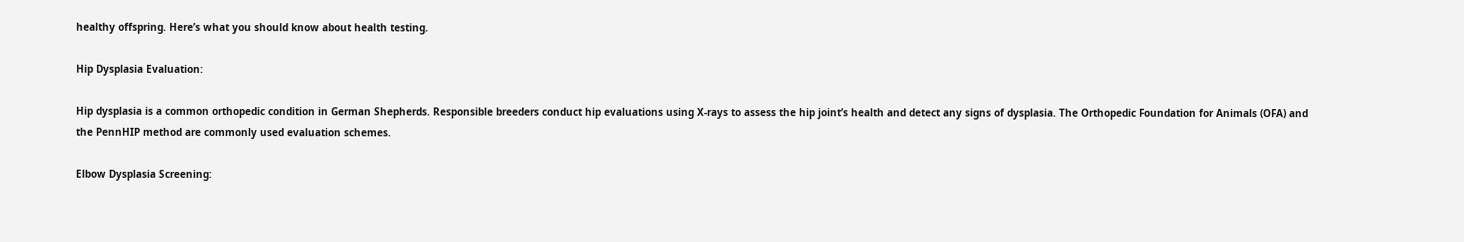healthy offspring. Here’s what you should know about health testing.

Hip Dysplasia Evaluation:

Hip dysplasia is a common orthopedic condition in German Shepherds. Responsible breeders conduct hip evaluations using X-rays to assess the hip joint’s health and detect any signs of dysplasia. The Orthopedic Foundation for Animals (OFA) and the PennHIP method are commonly used evaluation schemes.

Elbow Dysplasia Screening: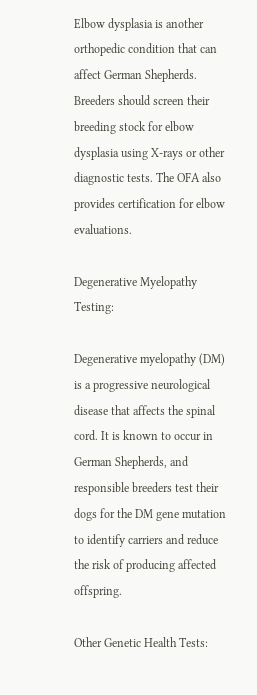Elbow dysplasia is another orthopedic condition that can affect German Shepherds. Breeders should screen their breeding stock for elbow dysplasia using X-rays or other diagnostic tests. The OFA also provides certification for elbow evaluations.

Degenerative Myelopathy Testing:

Degenerative myelopathy (DM) is a progressive neurological disease that affects the spinal cord. It is known to occur in German Shepherds, and responsible breeders test their dogs for the DM gene mutation to identify carriers and reduce the risk of producing affected offspring.

Other Genetic Health Tests: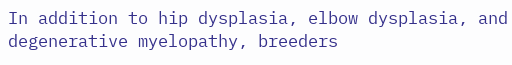In addition to hip dysplasia, elbow dysplasia, and degenerative myelopathy, breeders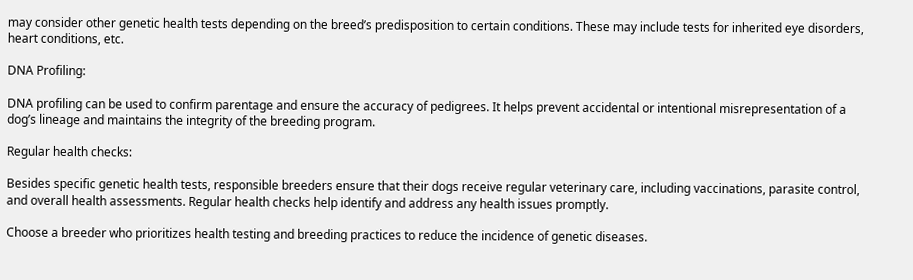may consider other genetic health tests depending on the breed’s predisposition to certain conditions. These may include tests for inherited eye disorders, heart conditions, etc.

DNA Profiling:

DNA profiling can be used to confirm parentage and ensure the accuracy of pedigrees. It helps prevent accidental or intentional misrepresentation of a dog’s lineage and maintains the integrity of the breeding program.

Regular health checks:

Besides specific genetic health tests, responsible breeders ensure that their dogs receive regular veterinary care, including vaccinations, parasite control, and overall health assessments. Regular health checks help identify and address any health issues promptly.

Choose a breeder who prioritizes health testing and breeding practices to reduce the incidence of genetic diseases.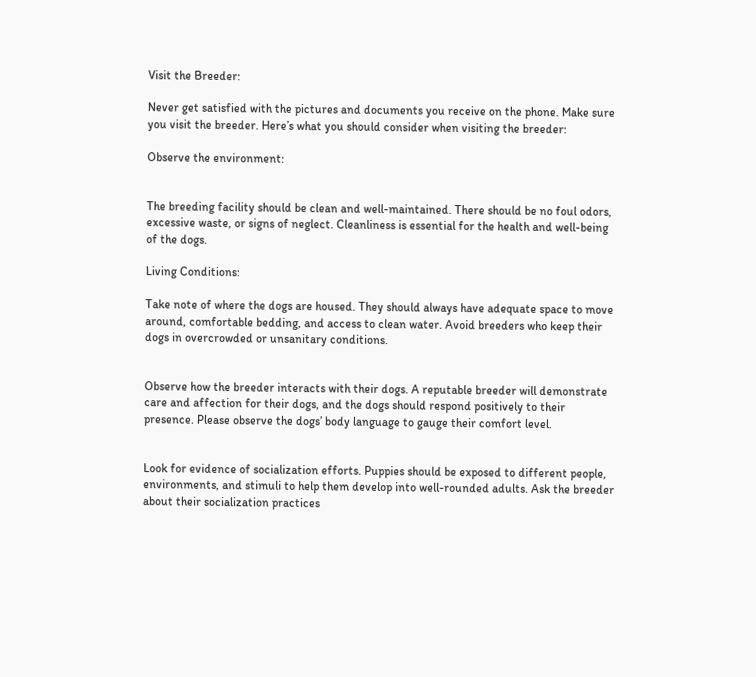Visit the Breeder:

Never get satisfied with the pictures and documents you receive on the phone. Make sure you visit the breeder. Here’s what you should consider when visiting the breeder:

Observe the environment:


The breeding facility should be clean and well-maintained. There should be no foul odors, excessive waste, or signs of neglect. Cleanliness is essential for the health and well-being of the dogs.

Living Conditions:

Take note of where the dogs are housed. They should always have adequate space to move around, comfortable bedding, and access to clean water. Avoid breeders who keep their dogs in overcrowded or unsanitary conditions.


Observe how the breeder interacts with their dogs. A reputable breeder will demonstrate care and affection for their dogs, and the dogs should respond positively to their presence. Please observe the dogs’ body language to gauge their comfort level.


Look for evidence of socialization efforts. Puppies should be exposed to different people, environments, and stimuli to help them develop into well-rounded adults. Ask the breeder about their socialization practices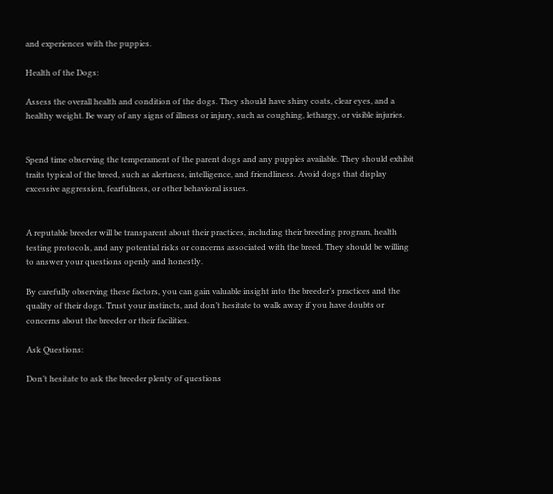and experiences with the puppies.

Health of the Dogs:

Assess the overall health and condition of the dogs. They should have shiny coats, clear eyes, and a healthy weight. Be wary of any signs of illness or injury, such as coughing, lethargy, or visible injuries.


Spend time observing the temperament of the parent dogs and any puppies available. They should exhibit traits typical of the breed, such as alertness, intelligence, and friendliness. Avoid dogs that display excessive aggression, fearfulness, or other behavioral issues.


A reputable breeder will be transparent about their practices, including their breeding program, health testing protocols, and any potential risks or concerns associated with the breed. They should be willing to answer your questions openly and honestly.

By carefully observing these factors, you can gain valuable insight into the breeder’s practices and the quality of their dogs. Trust your instincts, and don’t hesitate to walk away if you have doubts or concerns about the breeder or their facilities.

Ask Questions:

Don’t hesitate to ask the breeder plenty of questions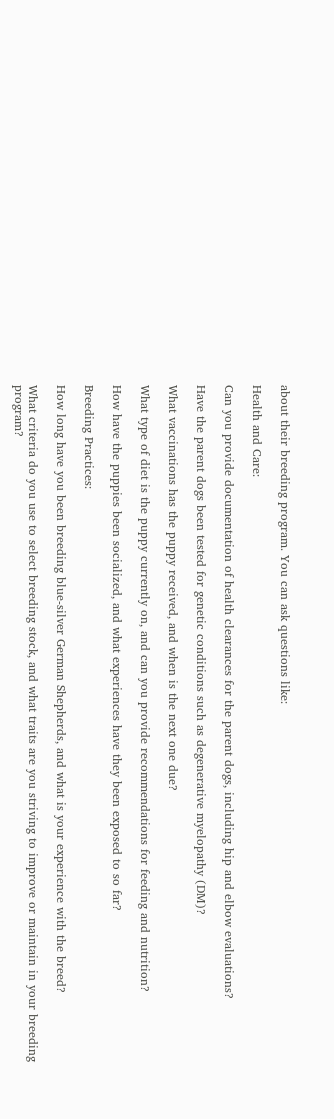about their breeding program. You can ask questions like:

Health and Care:

Can you provide documentation of health clearances for the parent dogs, including hip and elbow evaluations?

Have the parent dogs been tested for genetic conditions such as degenerative myelopathy (DM)?

What vaccinations has the puppy received, and when is the next one due?

What type of diet is the puppy currently on, and can you provide recommendations for feeding and nutrition?

How have the puppies been socialized, and what experiences have they been exposed to so far?

Breeding Practices:

How long have you been breeding blue-silver German Shepherds, and what is your experience with the breed?

What criteria do you use to select breeding stock, and what traits are you striving to improve or maintain in your breeding program?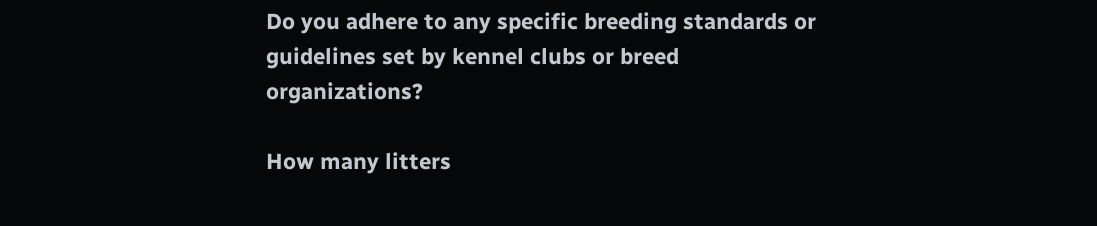Do you adhere to any specific breeding standards or guidelines set by kennel clubs or breed organizations?

How many litters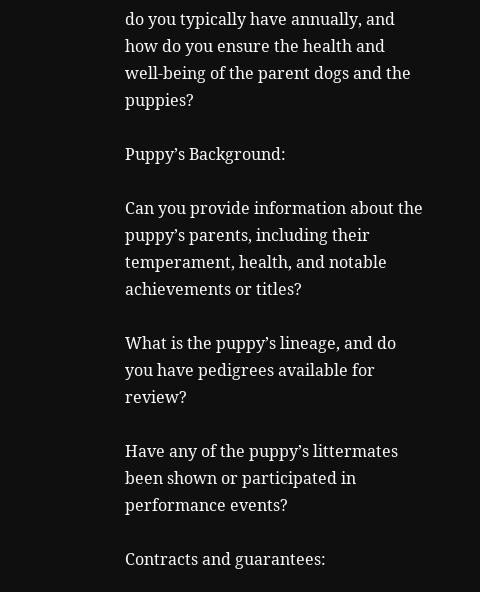do you typically have annually, and how do you ensure the health and well-being of the parent dogs and the puppies?

Puppy’s Background:

Can you provide information about the puppy’s parents, including their temperament, health, and notable achievements or titles?

What is the puppy’s lineage, and do you have pedigrees available for review?

Have any of the puppy’s littermates been shown or participated in performance events?

Contracts and guarantees: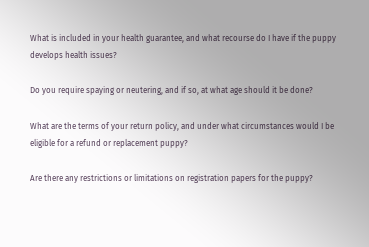What is included in your health guarantee, and what recourse do I have if the puppy develops health issues?

Do you require spaying or neutering, and if so, at what age should it be done?

What are the terms of your return policy, and under what circumstances would I be eligible for a refund or replacement puppy?

Are there any restrictions or limitations on registration papers for the puppy?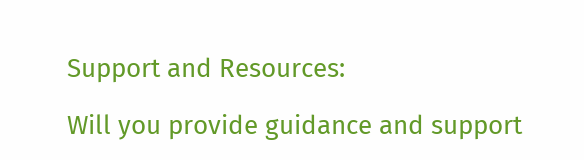Support and Resources:

Will you provide guidance and support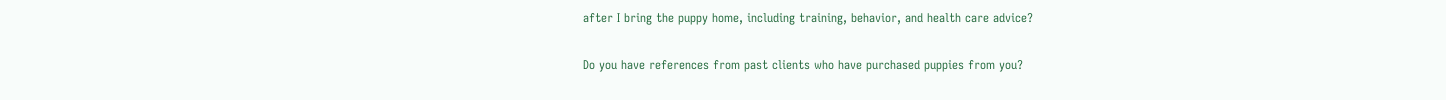after I bring the puppy home, including training, behavior, and health care advice?

Do you have references from past clients who have purchased puppies from you?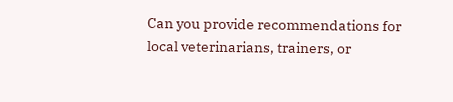Can you provide recommendations for local veterinarians, trainers, or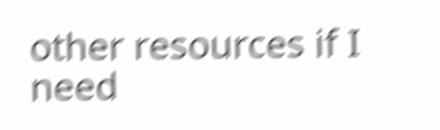other resources if I need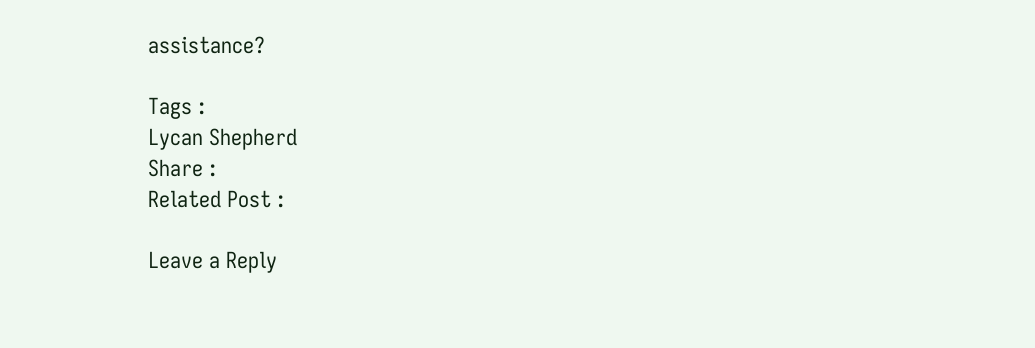assistance?

Tags :
Lycan Shepherd
Share :
Related Post :

Leave a Reply